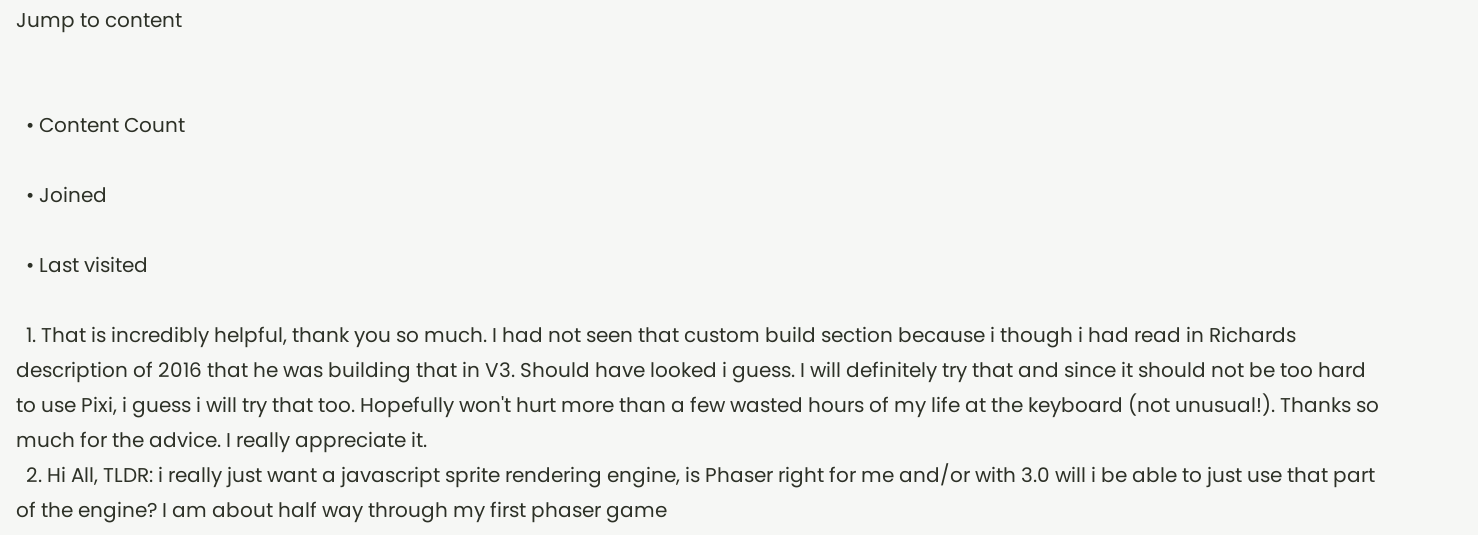Jump to content


  • Content Count

  • Joined

  • Last visited

  1. That is incredibly helpful, thank you so much. I had not seen that custom build section because i though i had read in Richards description of 2016 that he was building that in V3. Should have looked i guess. I will definitely try that and since it should not be too hard to use Pixi, i guess i will try that too. Hopefully won't hurt more than a few wasted hours of my life at the keyboard (not unusual!). Thanks so much for the advice. I really appreciate it.
  2. Hi All, TLDR: i really just want a javascript sprite rendering engine, is Phaser right for me and/or with 3.0 will i be able to just use that part of the engine? I am about half way through my first phaser game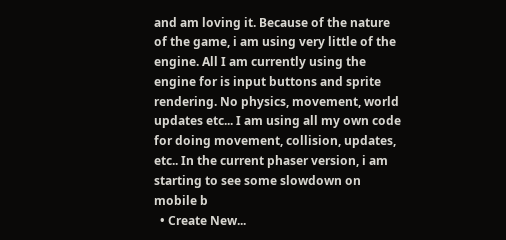and am loving it. Because of the nature of the game, i am using very little of the engine. All I am currently using the engine for is input buttons and sprite rendering. No physics, movement, world updates etc... I am using all my own code for doing movement, collision, updates, etc.. In the current phaser version, i am starting to see some slowdown on mobile b
  • Create New...